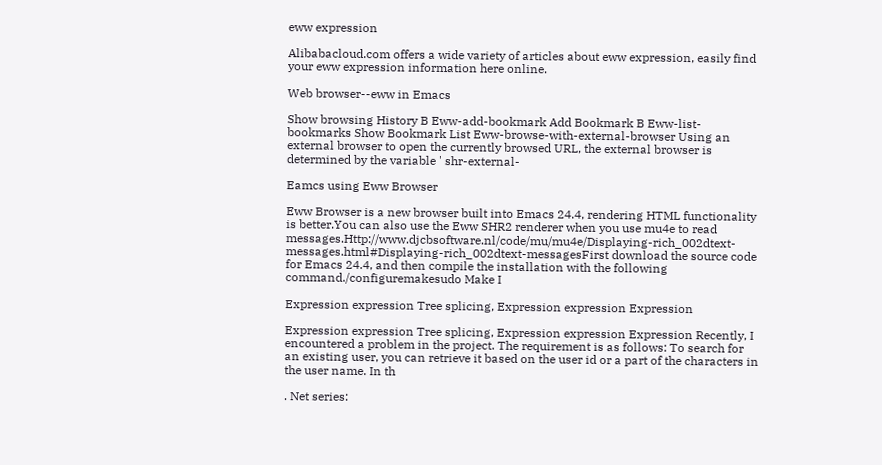eww expression

Alibabacloud.com offers a wide variety of articles about eww expression, easily find your eww expression information here online.

Web browser--eww in Emacs

Show browsing History B Eww-add-bookmark Add Bookmark B Eww-list-bookmarks Show Bookmark List Eww-browse-with-external-browser Using an external browser to open the currently browsed URL, the external browser is determined by the variable ' shr-external-

Eamcs using Eww Browser

Eww Browser is a new browser built into Emacs 24.4, rendering HTML functionality is better.You can also use the Eww SHR2 renderer when you use mu4e to read messages.Http://www.djcbsoftware.nl/code/mu/mu4e/Displaying-rich_002dtext-messages.html#Displaying-rich_002dtext-messagesFirst download the source code for Emacs 24.4, and then compile the installation with the following command./configuremakesudo Make I

Expression expression Tree splicing, Expression expression Expression

Expression expression Tree splicing, Expression expression Expression Recently, I encountered a problem in the project. The requirement is as follows: To search for an existing user, you can retrieve it based on the user id or a part of the characters in the user name. In th

. Net series: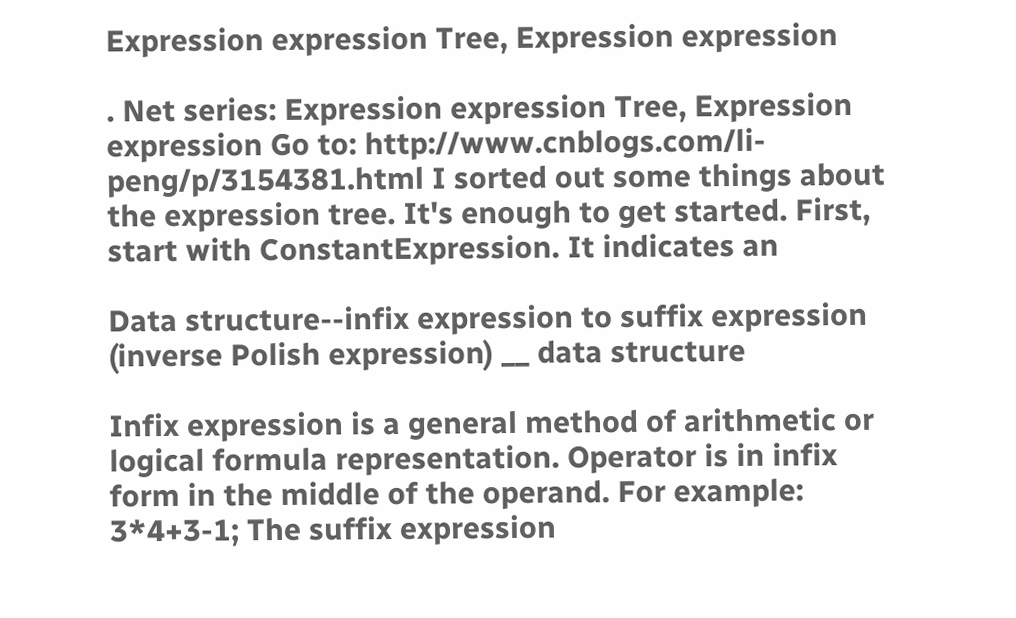Expression expression Tree, Expression expression

. Net series: Expression expression Tree, Expression expression Go to: http://www.cnblogs.com/li-peng/p/3154381.html I sorted out some things about the expression tree. It's enough to get started. First, start with ConstantExpression. It indicates an

Data structure--infix expression to suffix expression (inverse Polish expression) __ data structure

Infix expression is a general method of arithmetic or logical formula representation. Operator is in infix form in the middle of the operand. For example: 3*4+3-1; The suffix expression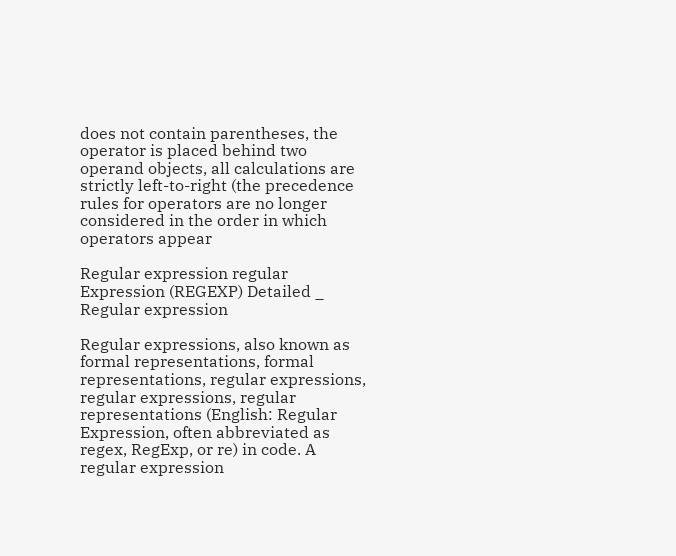does not contain parentheses, the operator is placed behind two operand objects, all calculations are strictly left-to-right (the precedence rules for operators are no longer considered in the order in which operators appear

Regular expression regular Expression (REGEXP) Detailed _ Regular expression

Regular expressions, also known as formal representations, formal representations, regular expressions, regular expressions, regular representations (English: Regular Expression, often abbreviated as regex, RegExp, or re) in code. A regular expression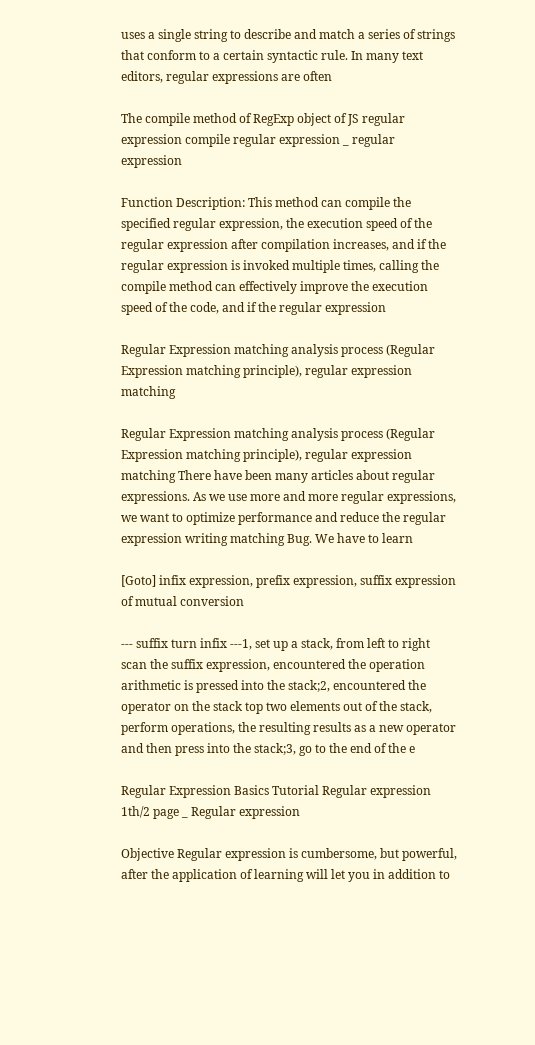uses a single string to describe and match a series of strings that conform to a certain syntactic rule. In many text editors, regular expressions are often

The compile method of RegExp object of JS regular expression compile regular expression _ regular expression

Function Description: This method can compile the specified regular expression, the execution speed of the regular expression after compilation increases, and if the regular expression is invoked multiple times, calling the compile method can effectively improve the execution speed of the code, and if the regular expression

Regular Expression matching analysis process (Regular Expression matching principle), regular expression matching

Regular Expression matching analysis process (Regular Expression matching principle), regular expression matching There have been many articles about regular expressions. As we use more and more regular expressions, we want to optimize performance and reduce the regular expression writing matching Bug. We have to learn

[Goto] infix expression, prefix expression, suffix expression of mutual conversion

--- suffix turn infix ---1, set up a stack, from left to right scan the suffix expression, encountered the operation arithmetic is pressed into the stack;2, encountered the operator on the stack top two elements out of the stack, perform operations, the resulting results as a new operator and then press into the stack;3, go to the end of the e

Regular Expression Basics Tutorial Regular expression 1th/2 page _ Regular expression

Objective Regular expression is cumbersome, but powerful, after the application of learning will let you in addition to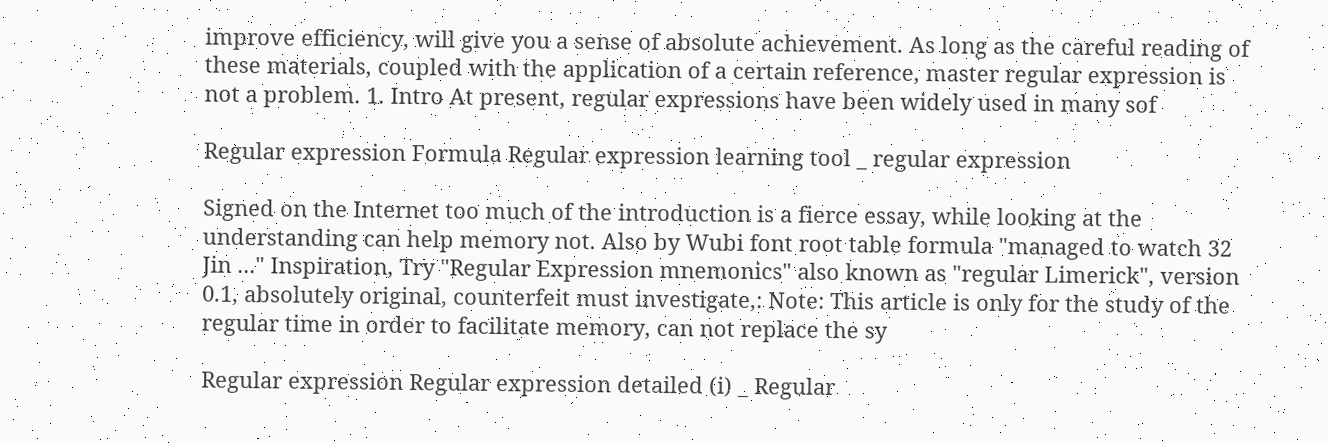improve efficiency, will give you a sense of absolute achievement. As long as the careful reading of these materials, coupled with the application of a certain reference, master regular expression is not a problem. 1. Intro At present, regular expressions have been widely used in many sof

Regular expression Formula Regular expression learning tool _ regular expression

Signed on the Internet too much of the introduction is a fierce essay, while looking at the understanding can help memory not. Also by Wubi font root table formula "managed to watch 32 Jin ..." Inspiration, Try "Regular Expression mnemonics" also known as "regular Limerick", version 0.1, absolutely original, counterfeit must investigate,: Note: This article is only for the study of the regular time in order to facilitate memory, can not replace the sy

Regular expression Regular expression detailed (i) _ Regular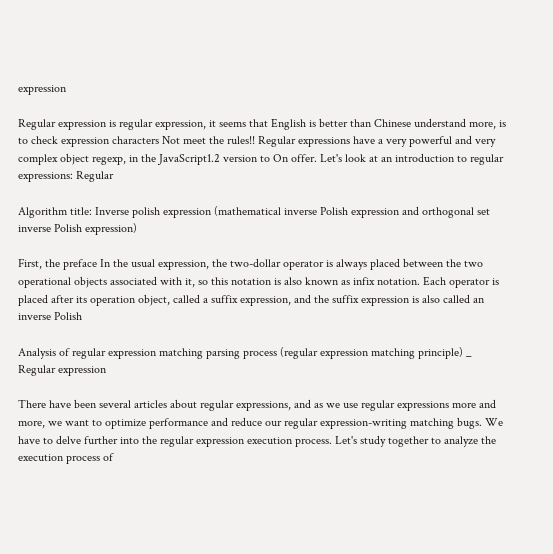expression

Regular expression is regular expression, it seems that English is better than Chinese understand more, is to check expression characters Not meet the rules!! Regular expressions have a very powerful and very complex object regexp, in the JavaScript1.2 version to On offer. Let's look at an introduction to regular expressions: Regular

Algorithm title: Inverse polish expression (mathematical inverse Polish expression and orthogonal set inverse Polish expression)

First, the preface In the usual expression, the two-dollar operator is always placed between the two operational objects associated with it, so this notation is also known as infix notation. Each operator is placed after its operation object, called a suffix expression, and the suffix expression is also called an inverse Polish

Analysis of regular expression matching parsing process (regular expression matching principle) _ Regular expression

There have been several articles about regular expressions, and as we use regular expressions more and more, we want to optimize performance and reduce our regular expression-writing matching bugs. We have to delve further into the regular expression execution process. Let's study together to analyze the execution process of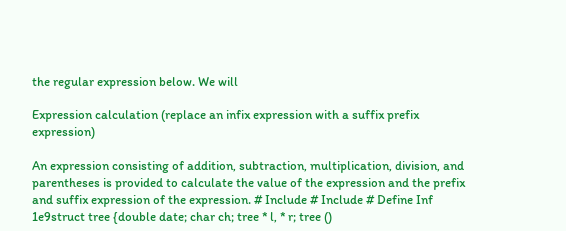the regular expression below. We will

Expression calculation (replace an infix expression with a suffix prefix expression)

An expression consisting of addition, subtraction, multiplication, division, and parentheses is provided to calculate the value of the expression and the prefix and suffix expression of the expression. # Include # Include # Define Inf 1e9struct tree {double date; char ch; tree * l, * r; tree ()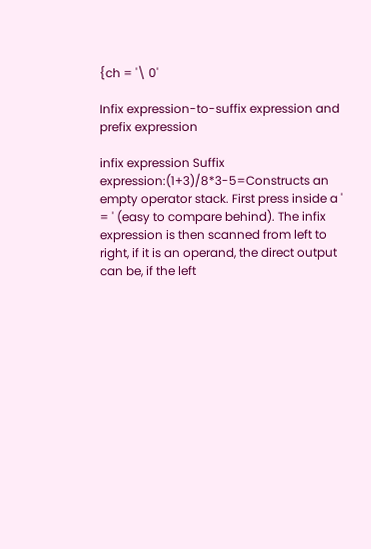{ch = '\ 0'

Infix expression-to-suffix expression and prefix expression

infix expression Suffix expression:(1+3)/8*3-5=Constructs an empty operator stack. First press inside a ' = ' (easy to compare behind). The infix expression is then scanned from left to right, if it is an operand, the direct output can be, if the left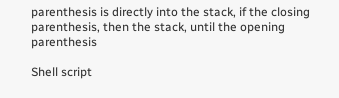parenthesis is directly into the stack, if the closing parenthesis, then the stack, until the opening parenthesis

Shell script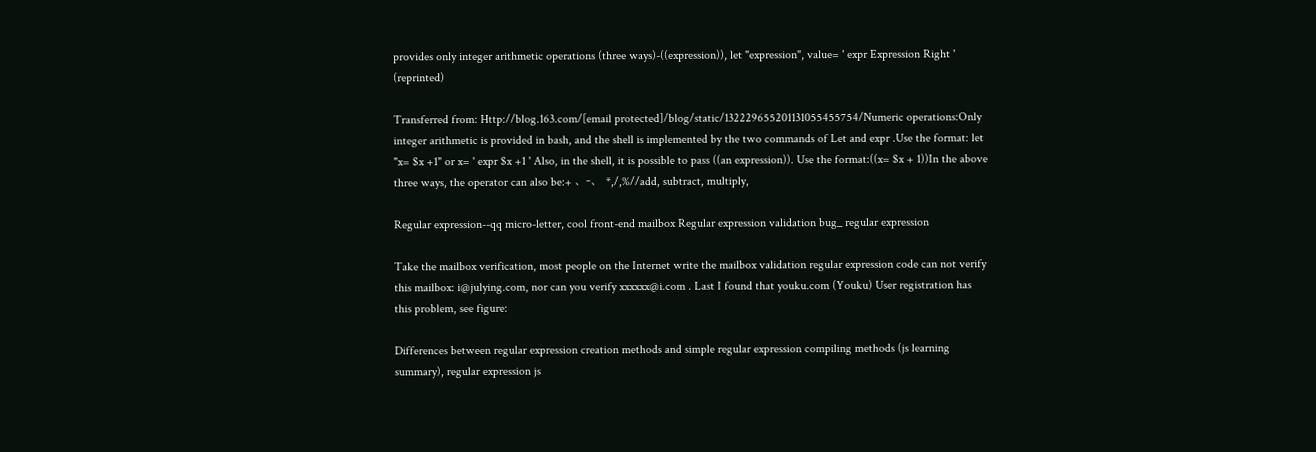provides only integer arithmetic operations (three ways)-((expression)), let "expression", value= ' expr Expression Right ' (reprinted)

Transferred from: Http://blog.163.com/[email protected]/blog/static/132229655201131055455754/Numeric operations:Only integer arithmetic is provided in bash, and the shell is implemented by the two commands of Let and expr .Use the format: let "x= $x +1" or x= ' expr $x +1 ' Also, in the shell, it is possible to pass ((an expression)). Use the format:((x= $x + 1))In the above three ways, the operator can also be:+ 、-、 *,/,%//add, subtract, multiply,

Regular expression--qq micro-letter, cool front-end mailbox Regular expression validation bug_ regular expression

Take the mailbox verification, most people on the Internet write the mailbox validation regular expression code can not verify this mailbox: i@julying.com, nor can you verify xxxxxx@i.com . Last I found that youku.com (Youku) User registration has this problem, see figure:

Differences between regular expression creation methods and simple regular expression compiling methods (js learning summary), regular expression js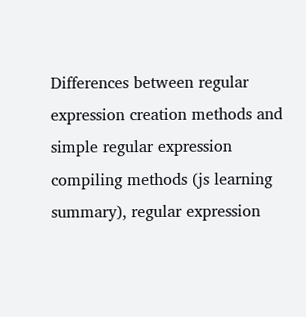Differences between regular expression creation methods and simple regular expression compiling methods (js learning summary), regular expression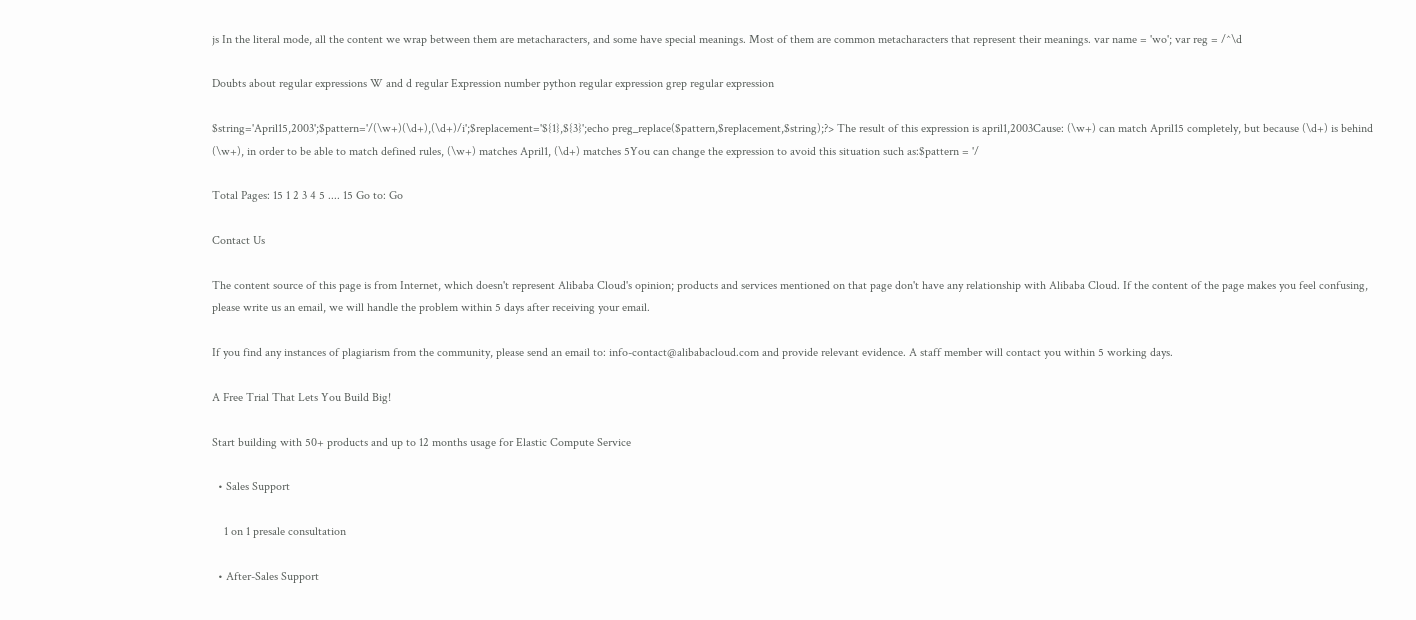js In the literal mode, all the content we wrap between them are metacharacters, and some have special meanings. Most of them are common metacharacters that represent their meanings. var name = 'wo'; var reg = /^\d

Doubts about regular expressions W and d regular Expression number python regular expression grep regular expression

$string='April15,2003';$pattern='/(\w+)(\d+),(\d+)/i';$replacement='${1},${3}';echo preg_replace($pattern,$replacement,$string);?> The result of this expression is april1,2003Cause: (\w+) can match April15 completely, but because (\d+) is behind (\w+), in order to be able to match defined rules, (\w+) matches April1, (\d+) matches 5You can change the expression to avoid this situation such as:$pattern = '/

Total Pages: 15 1 2 3 4 5 .... 15 Go to: Go

Contact Us

The content source of this page is from Internet, which doesn't represent Alibaba Cloud's opinion; products and services mentioned on that page don't have any relationship with Alibaba Cloud. If the content of the page makes you feel confusing, please write us an email, we will handle the problem within 5 days after receiving your email.

If you find any instances of plagiarism from the community, please send an email to: info-contact@alibabacloud.com and provide relevant evidence. A staff member will contact you within 5 working days.

A Free Trial That Lets You Build Big!

Start building with 50+ products and up to 12 months usage for Elastic Compute Service

  • Sales Support

    1 on 1 presale consultation

  • After-Sales Support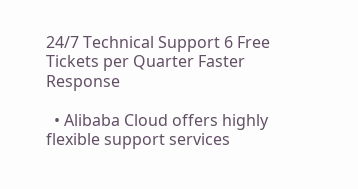24/7 Technical Support 6 Free Tickets per Quarter Faster Response

  • Alibaba Cloud offers highly flexible support services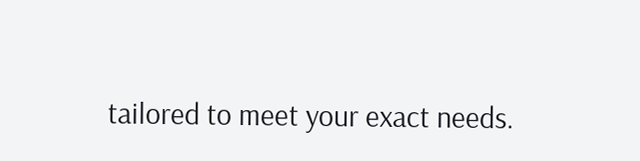tailored to meet your exact needs.